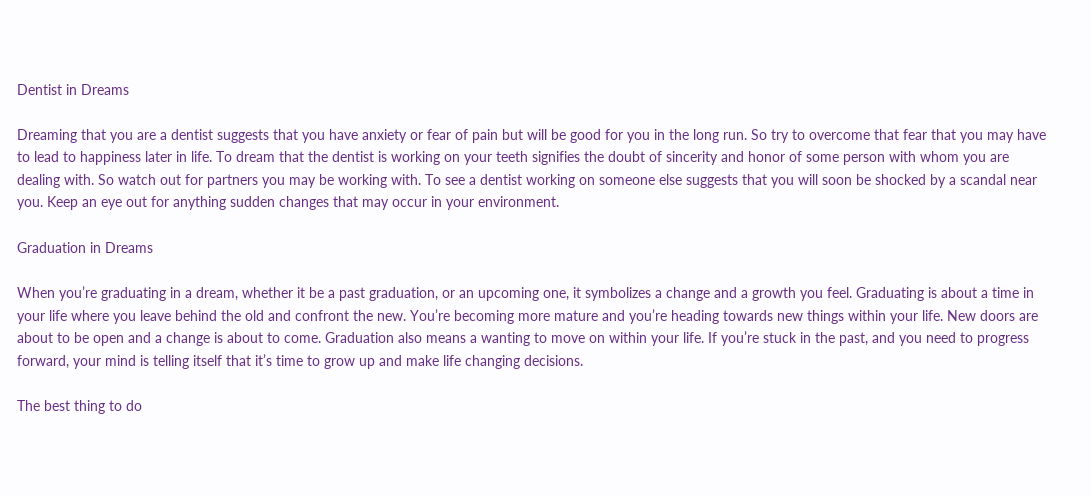Dentist in Dreams

Dreaming that you are a dentist suggests that you have anxiety or fear of pain but will be good for you in the long run. So try to overcome that fear that you may have to lead to happiness later in life. To dream that the dentist is working on your teeth signifies the doubt of sincerity and honor of some person with whom you are dealing with. So watch out for partners you may be working with. To see a dentist working on someone else suggests that you will soon be shocked by a scandal near you. Keep an eye out for anything sudden changes that may occur in your environment.

Graduation in Dreams

When you’re graduating in a dream, whether it be a past graduation, or an upcoming one, it symbolizes a change and a growth you feel. Graduating is about a time in your life where you leave behind the old and confront the new. You’re becoming more mature and you’re heading towards new things within your life. New doors are about to be open and a change is about to come. Graduation also means a wanting to move on within your life. If you’re stuck in the past, and you need to progress forward, your mind is telling itself that it’s time to grow up and make life changing decisions.

The best thing to do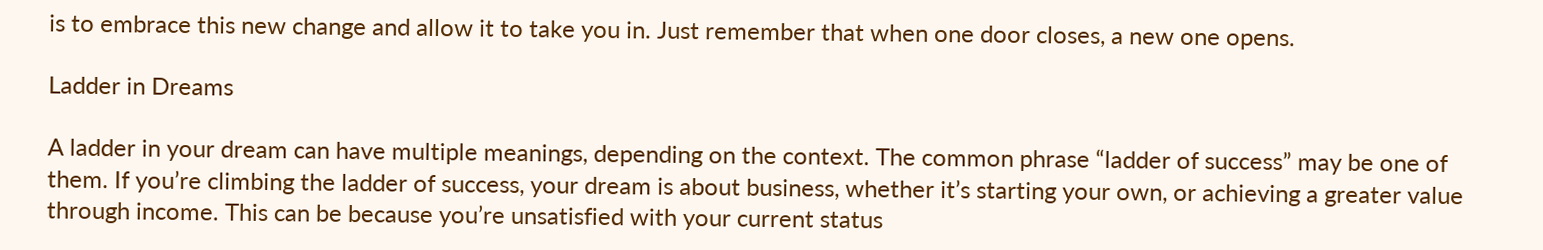is to embrace this new change and allow it to take you in. Just remember that when one door closes, a new one opens.

Ladder in Dreams

A ladder in your dream can have multiple meanings, depending on the context. The common phrase “ladder of success” may be one of them. If you’re climbing the ladder of success, your dream is about business, whether it’s starting your own, or achieving a greater value through income. This can be because you’re unsatisfied with your current status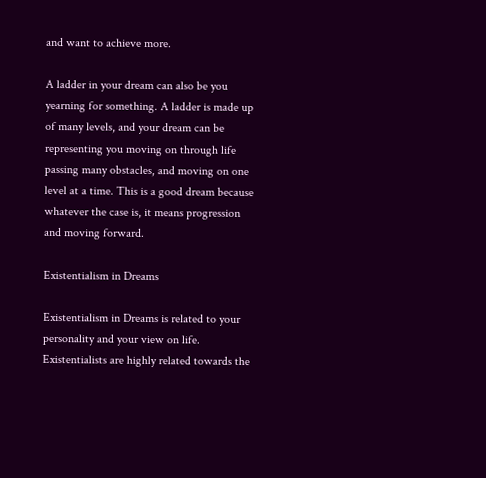and want to achieve more.

A ladder in your dream can also be you yearning for something. A ladder is made up of many levels, and your dream can be representing you moving on through life passing many obstacles, and moving on one level at a time. This is a good dream because whatever the case is, it means progression and moving forward.

Existentialism in Dreams

Existentialism in Dreams is related to your personality and your view on life. Existentialists are highly related towards the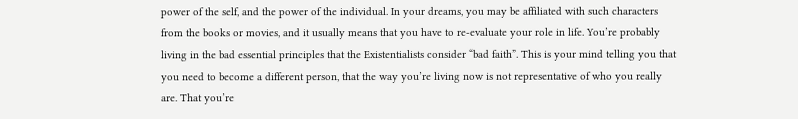power of the self, and the power of the individual. In your dreams, you may be affiliated with such characters from the books or movies, and it usually means that you have to re-evaluate your role in life. You’re probably living in the bad essential principles that the Existentialists consider “bad faith”. This is your mind telling you that you need to become a different person, that the way you’re living now is not representative of who you really are. That you’re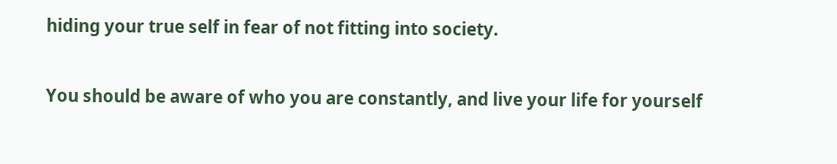hiding your true self in fear of not fitting into society.

You should be aware of who you are constantly, and live your life for yourself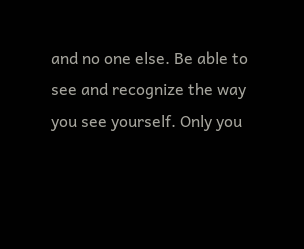and no one else. Be able to see and recognize the way you see yourself. Only you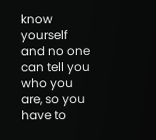know yourself and no one can tell you who you are, so you have to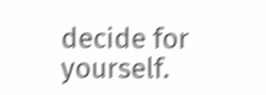decide for yourself.